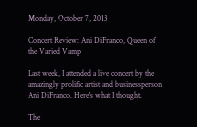Monday, October 7, 2013

Concert Review: Ani DiFranco, Queen of the Varied Vamp

Last week, I attended a live concert by the amazingly prolific artist and businessperson Ani DiFranco. Here's what I thought.

The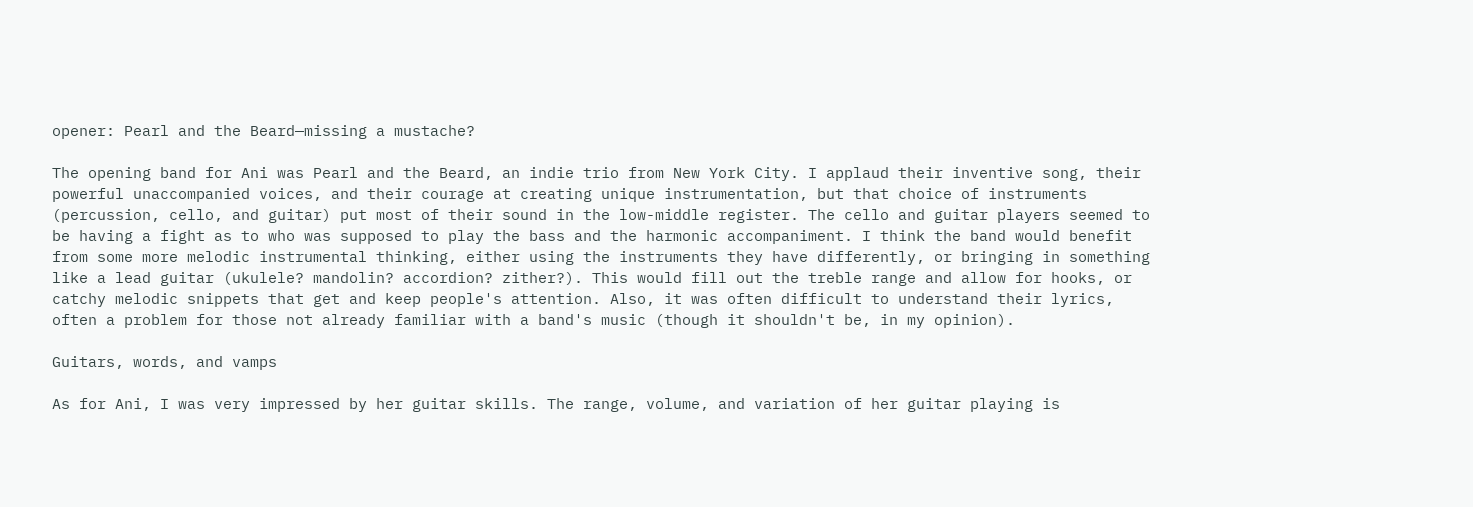opener: Pearl and the Beard—missing a mustache?

The opening band for Ani was Pearl and the Beard, an indie trio from New York City. I applaud their inventive song, their powerful unaccompanied voices, and their courage at creating unique instrumentation, but that choice of instruments (percussion, cello, and guitar) put most of their sound in the low-middle register. The cello and guitar players seemed to be having a fight as to who was supposed to play the bass and the harmonic accompaniment. I think the band would benefit from some more melodic instrumental thinking, either using the instruments they have differently, or bringing in something like a lead guitar (ukulele? mandolin? accordion? zither?). This would fill out the treble range and allow for hooks, or catchy melodic snippets that get and keep people's attention. Also, it was often difficult to understand their lyrics, often a problem for those not already familiar with a band's music (though it shouldn't be, in my opinion).

Guitars, words, and vamps

As for Ani, I was very impressed by her guitar skills. The range, volume, and variation of her guitar playing is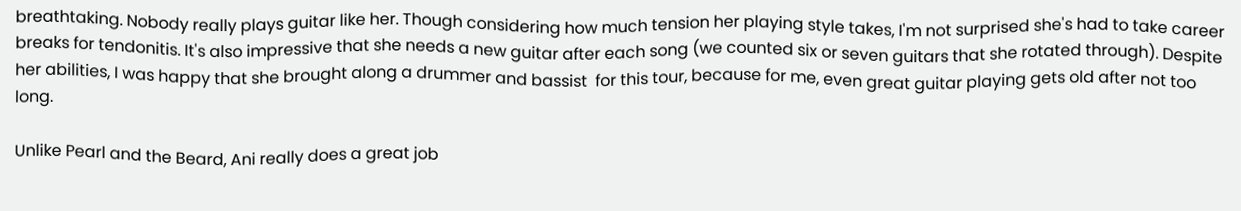breathtaking. Nobody really plays guitar like her. Though considering how much tension her playing style takes, I'm not surprised she's had to take career breaks for tendonitis. It's also impressive that she needs a new guitar after each song (we counted six or seven guitars that she rotated through). Despite her abilities, I was happy that she brought along a drummer and bassist  for this tour, because for me, even great guitar playing gets old after not too long.

Unlike Pearl and the Beard, Ani really does a great job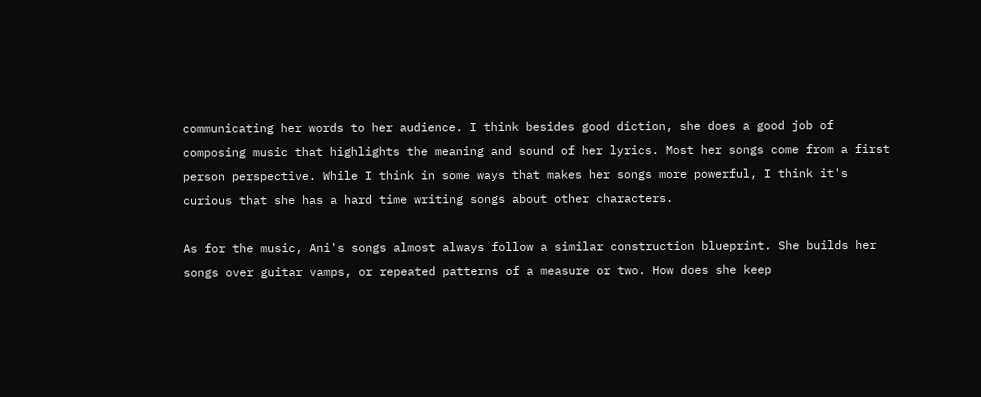communicating her words to her audience. I think besides good diction, she does a good job of composing music that highlights the meaning and sound of her lyrics. Most her songs come from a first person perspective. While I think in some ways that makes her songs more powerful, I think it's curious that she has a hard time writing songs about other characters.

As for the music, Ani's songs almost always follow a similar construction blueprint. She builds her songs over guitar vamps, or repeated patterns of a measure or two. How does she keep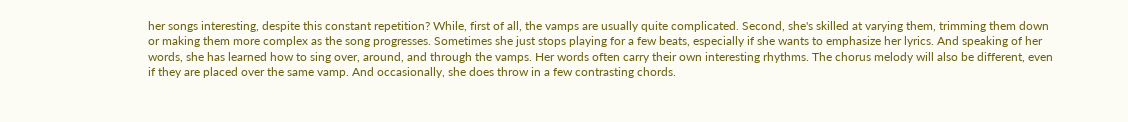her songs interesting, despite this constant repetition? While, first of all, the vamps are usually quite complicated. Second, she's skilled at varying them, trimming them down or making them more complex as the song progresses. Sometimes she just stops playing for a few beats, especially if she wants to emphasize her lyrics. And speaking of her words, she has learned how to sing over, around, and through the vamps. Her words often carry their own interesting rhythms. The chorus melody will also be different, even if they are placed over the same vamp. And occasionally, she does throw in a few contrasting chords.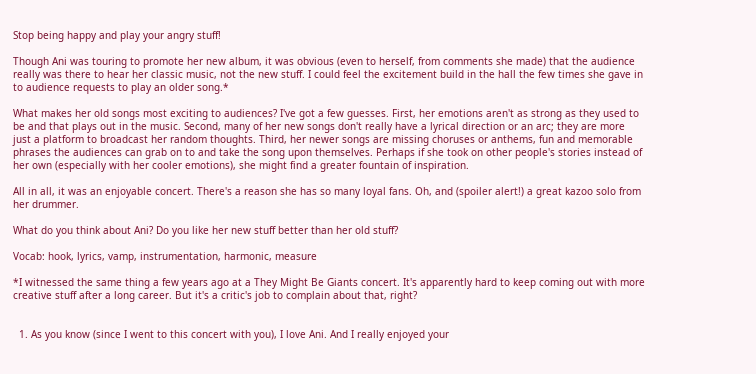Stop being happy and play your angry stuff!

Though Ani was touring to promote her new album, it was obvious (even to herself, from comments she made) that the audience really was there to hear her classic music, not the new stuff. I could feel the excitement build in the hall the few times she gave in to audience requests to play an older song.*

What makes her old songs most exciting to audiences? I've got a few guesses. First, her emotions aren't as strong as they used to be and that plays out in the music. Second, many of her new songs don't really have a lyrical direction or an arc; they are more just a platform to broadcast her random thoughts. Third, her newer songs are missing choruses or anthems, fun and memorable phrases the audiences can grab on to and take the song upon themselves. Perhaps if she took on other people's stories instead of her own (especially with her cooler emotions), she might find a greater fountain of inspiration.

All in all, it was an enjoyable concert. There's a reason she has so many loyal fans. Oh, and (spoiler alert!) a great kazoo solo from her drummer.

What do you think about Ani? Do you like her new stuff better than her old stuff?

Vocab: hook, lyrics, vamp, instrumentation, harmonic, measure

*I witnessed the same thing a few years ago at a They Might Be Giants concert. It's apparently hard to keep coming out with more creative stuff after a long career. But it's a critic's job to complain about that, right?


  1. As you know (since I went to this concert with you), I love Ani. And I really enjoyed your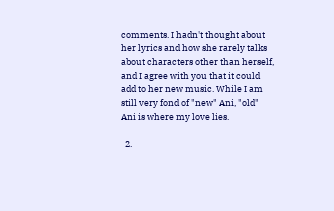comments. I hadn't thought about her lyrics and how she rarely talks about characters other than herself, and I agree with you that it could add to her new music. While I am still very fond of "new" Ani, "old" Ani is where my love lies.

  2.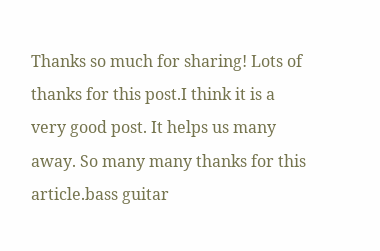Thanks so much for sharing! Lots of thanks for this post.I think it is a very good post. It helps us many away. So many many thanks for this article.bass guitar